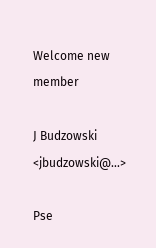Welcome new member

J Budzowski <jbudzowski@...>

Pse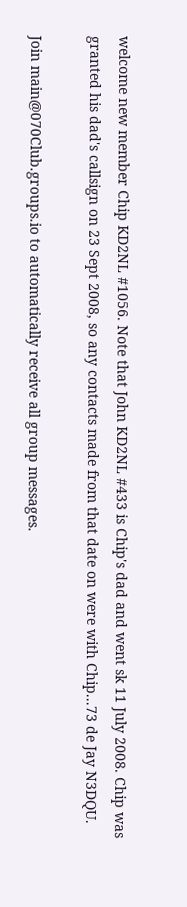welcome new member Chip KD2NL #1056. Note that John KD2NL #433 is Chip's dad and went sk 11 July 2008. Chip was granted his dad's callsign on 23 Sept 2008, so any contacts made from that date on were with Chip...73 de Jay N3DQU.

Join main@070Club.groups.io to automatically receive all group messages.